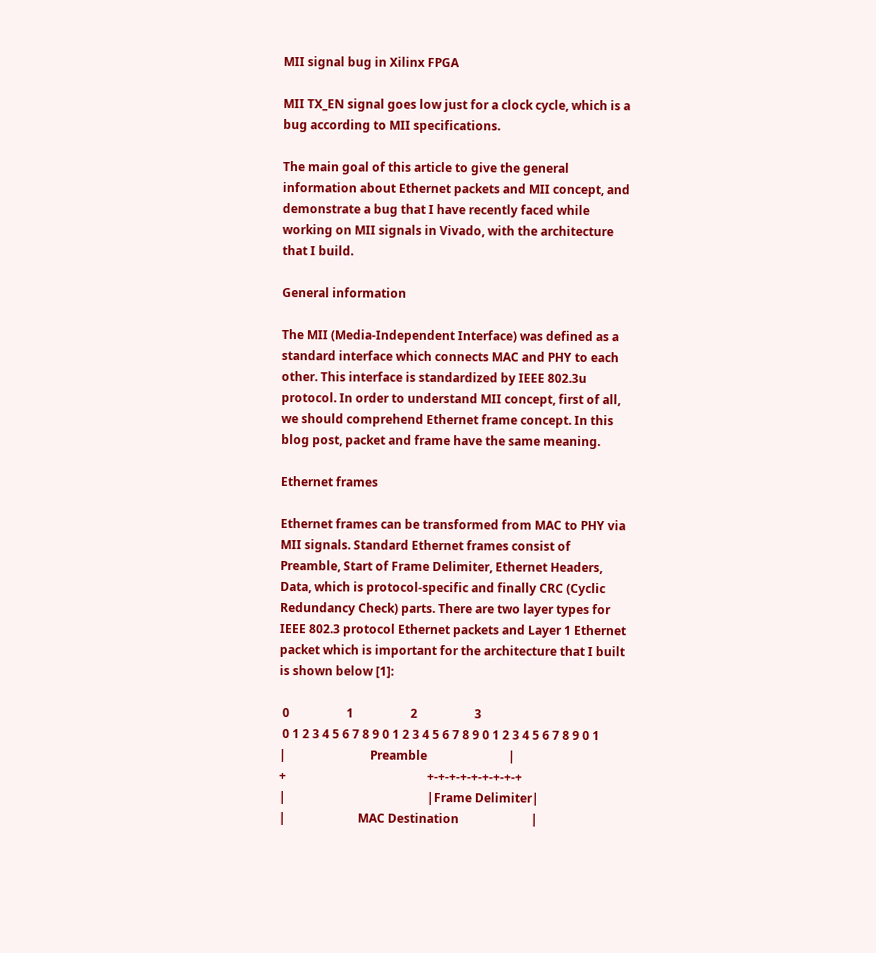MII signal bug in Xilinx FPGA

MII TX_EN signal goes low just for a clock cycle, which is a bug according to MII specifications.

The main goal of this article to give the general information about Ethernet packets and MII concept, and demonstrate a bug that I have recently faced while working on MII signals in Vivado, with the architecture that I build.

General information

The MII (Media-Independent Interface) was defined as a standard interface which connects MAC and PHY to each other. This interface is standardized by IEEE 802.3u protocol. In order to understand MII concept, first of all, we should comprehend Ethernet frame concept. In this blog post, packet and frame have the same meaning.

Ethernet frames

Ethernet frames can be transformed from MAC to PHY via MII signals. Standard Ethernet frames consist of Preamble, Start of Frame Delimiter, Ethernet Headers, Data, which is protocol-specific and finally CRC (Cyclic Redundancy Check) parts. There are two layer types for IEEE 802.3 protocol Ethernet packets and Layer 1 Ethernet packet which is important for the architecture that I built is shown below [1]:

 0                   1                   2                   3
 0 1 2 3 4 5 6 7 8 9 0 1 2 3 4 5 6 7 8 9 0 1 2 3 4 5 6 7 8 9 0 1
|                            Preamble                           |
+                                               +-+-+-+-+-+-+-+-+
|                                               |Frame Delimiter|
|                        MAC Destination                        |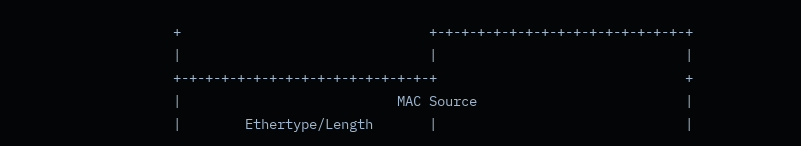+                               +-+-+-+-+-+-+-+-+-+-+-+-+-+-+-+-+
|                               |                               |
+-+-+-+-+-+-+-+-+-+-+-+-+-+-+-+-+                               +
|                           MAC Source                          |
|        Ethertype/Length       |                               |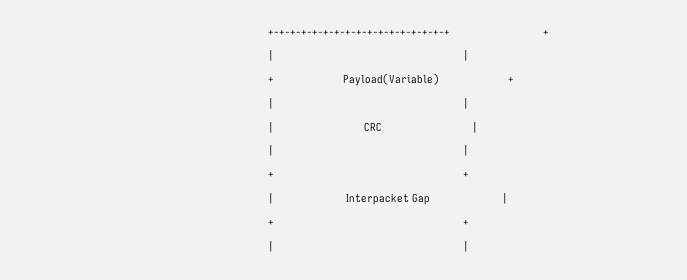+-+-+-+-+-+-+-+-+-+-+-+-+-+-+-+-+                               +
|                                                               |
+                       Payload(Variable)                       +
|                                                               |
|                              CRC                              |
|                                                               |
+                                                               +
|                        Interpacket Gap                        |
+                                                               +
|                                                               |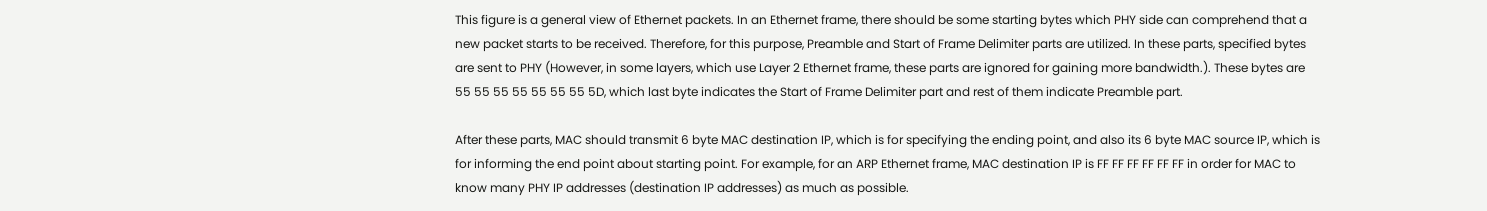This figure is a general view of Ethernet packets. In an Ethernet frame, there should be some starting bytes which PHY side can comprehend that a new packet starts to be received. Therefore, for this purpose, Preamble and Start of Frame Delimiter parts are utilized. In these parts, specified bytes are sent to PHY (However, in some layers, which use Layer 2 Ethernet frame, these parts are ignored for gaining more bandwidth.). These bytes are 55 55 55 55 55 55 55 5D, which last byte indicates the Start of Frame Delimiter part and rest of them indicate Preamble part.

After these parts, MAC should transmit 6 byte MAC destination IP, which is for specifying the ending point, and also its 6 byte MAC source IP, which is for informing the end point about starting point. For example, for an ARP Ethernet frame, MAC destination IP is FF FF FF FF FF FF in order for MAC to know many PHY IP addresses (destination IP addresses) as much as possible.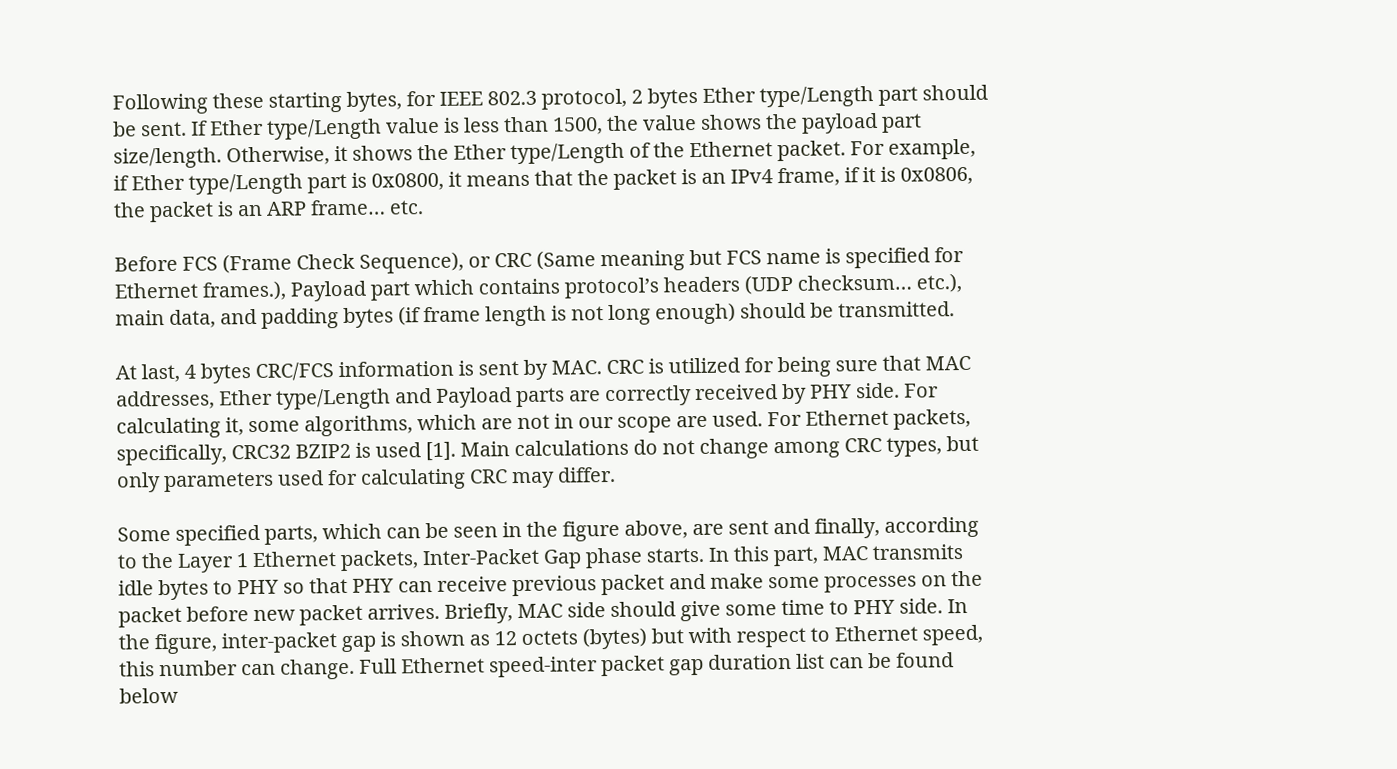Following these starting bytes, for IEEE 802.3 protocol, 2 bytes Ether type/Length part should be sent. If Ether type/Length value is less than 1500, the value shows the payload part size/length. Otherwise, it shows the Ether type/Length of the Ethernet packet. For example, if Ether type/Length part is 0x0800, it means that the packet is an IPv4 frame, if it is 0x0806, the packet is an ARP frame… etc.

Before FCS (Frame Check Sequence), or CRC (Same meaning but FCS name is specified for Ethernet frames.), Payload part which contains protocol’s headers (UDP checksum… etc.), main data, and padding bytes (if frame length is not long enough) should be transmitted.

At last, 4 bytes CRC/FCS information is sent by MAC. CRC is utilized for being sure that MAC addresses, Ether type/Length and Payload parts are correctly received by PHY side. For calculating it, some algorithms, which are not in our scope are used. For Ethernet packets, specifically, CRC32 BZIP2 is used [1]. Main calculations do not change among CRC types, but only parameters used for calculating CRC may differ.

Some specified parts, which can be seen in the figure above, are sent and finally, according to the Layer 1 Ethernet packets, Inter-Packet Gap phase starts. In this part, MAC transmits idle bytes to PHY so that PHY can receive previous packet and make some processes on the packet before new packet arrives. Briefly, MAC side should give some time to PHY side. In the figure, inter-packet gap is shown as 12 octets (bytes) but with respect to Ethernet speed, this number can change. Full Ethernet speed-inter packet gap duration list can be found below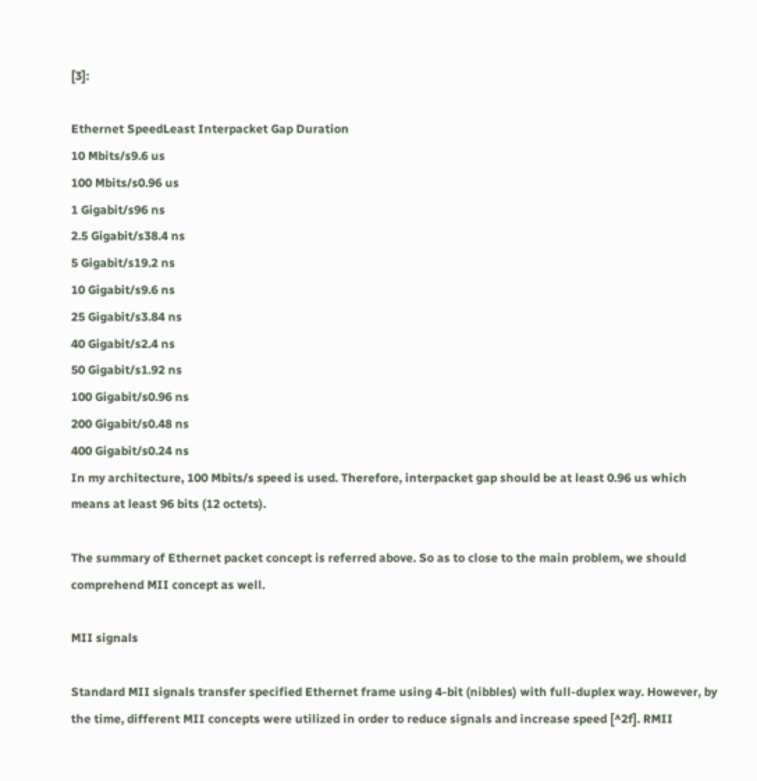[3]:

Ethernet SpeedLeast Interpacket Gap Duration
10 Mbits/s9.6 us
100 Mbits/s0.96 us
1 Gigabit/s96 ns
2.5 Gigabit/s38.4 ns
5 Gigabit/s19.2 ns
10 Gigabit/s9.6 ns
25 Gigabit/s3.84 ns
40 Gigabit/s2.4 ns
50 Gigabit/s1.92 ns
100 Gigabit/s0.96 ns
200 Gigabit/s0.48 ns
400 Gigabit/s0.24 ns
In my architecture, 100 Mbits/s speed is used. Therefore, interpacket gap should be at least 0.96 us which means at least 96 bits (12 octets).

The summary of Ethernet packet concept is referred above. So as to close to the main problem, we should comprehend MII concept as well.

MII signals

Standard MII signals transfer specified Ethernet frame using 4-bit (nibbles) with full-duplex way. However, by the time, different MII concepts were utilized in order to reduce signals and increase speed [^2f]. RMII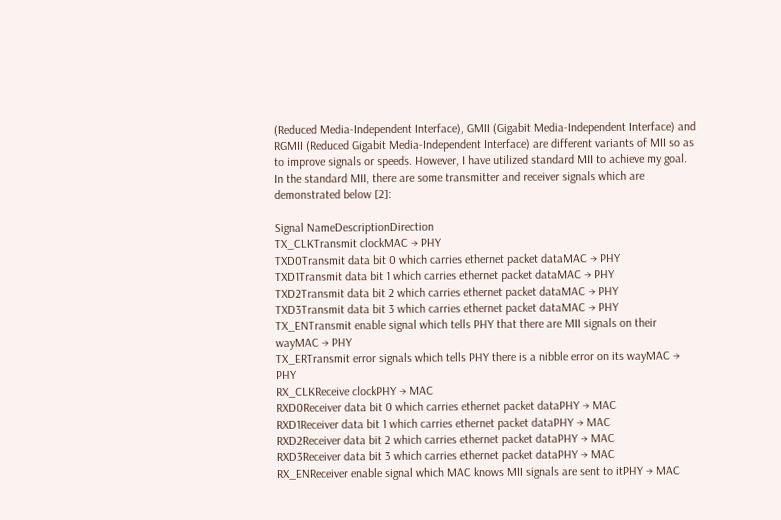(Reduced Media-Independent Interface), GMII (Gigabit Media-Independent Interface) and RGMII (Reduced Gigabit Media-Independent Interface) are different variants of MII so as to improve signals or speeds. However, I have utilized standard MII to achieve my goal. In the standard MII, there are some transmitter and receiver signals which are demonstrated below [2]:

Signal NameDescriptionDirection
TX_CLKTransmit clockMAC → PHY
TXD0Transmit data bit 0 which carries ethernet packet dataMAC → PHY
TXD1Transmit data bit 1 which carries ethernet packet dataMAC → PHY
TXD2Transmit data bit 2 which carries ethernet packet dataMAC → PHY
TXD3Transmit data bit 3 which carries ethernet packet dataMAC → PHY
TX_ENTransmit enable signal which tells PHY that there are MII signals on their wayMAC → PHY
TX_ERTransmit error signals which tells PHY there is a nibble error on its wayMAC → PHY
RX_CLKReceive clockPHY → MAC
RXD0Receiver data bit 0 which carries ethernet packet dataPHY → MAC
RXD1Receiver data bit 1 which carries ethernet packet dataPHY → MAC
RXD2Receiver data bit 2 which carries ethernet packet dataPHY → MAC
RXD3Receiver data bit 3 which carries ethernet packet dataPHY → MAC
RX_ENReceiver enable signal which MAC knows MII signals are sent to itPHY → MAC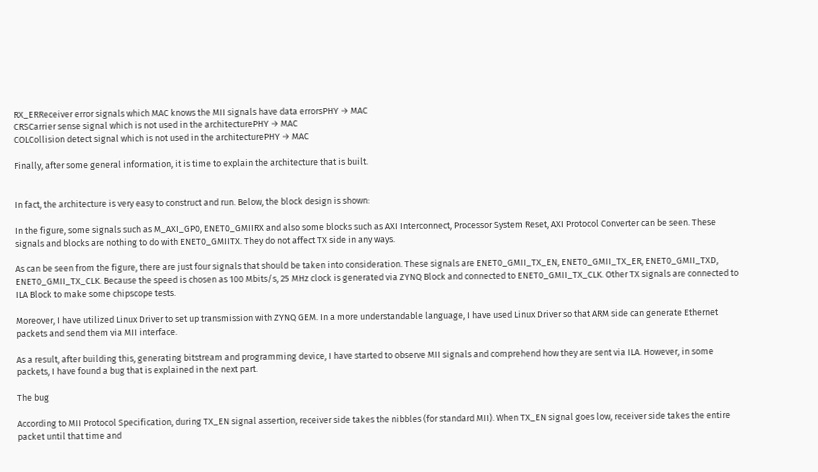RX_ERReceiver error signals which MAC knows the MII signals have data errorsPHY → MAC
CRSCarrier sense signal which is not used in the architecturePHY → MAC
COLCollision detect signal which is not used in the architecturePHY → MAC

Finally, after some general information, it is time to explain the architecture that is built.


In fact, the architecture is very easy to construct and run. Below, the block design is shown:

In the figure, some signals such as M_AXI_GP0, ENET0_GMIIRX and also some blocks such as AXI Interconnect, Processor System Reset, AXI Protocol Converter can be seen. These signals and blocks are nothing to do with ENET0_GMIITX. They do not affect TX side in any ways.

As can be seen from the figure, there are just four signals that should be taken into consideration. These signals are ENET0_GMII_TX_EN, ENET0_GMII_TX_ER, ENET0_GMII_TXD, ENET0_GMII_TX_CLK. Because the speed is chosen as 100 Mbits/s, 25 MHz clock is generated via ZYNQ Block and connected to ENET0_GMII_TX_CLK. Other TX signals are connected to ILA Block to make some chipscope tests.

Moreover, I have utilized Linux Driver to set up transmission with ZYNQ GEM. In a more understandable language, I have used Linux Driver so that ARM side can generate Ethernet packets and send them via MII interface.

As a result, after building this, generating bitstream and programming device, I have started to observe MII signals and comprehend how they are sent via ILA. However, in some packets, I have found a bug that is explained in the next part.

The bug

According to MII Protocol Specification, during TX_EN signal assertion, receiver side takes the nibbles (for standard MII). When TX_EN signal goes low, receiver side takes the entire packet until that time and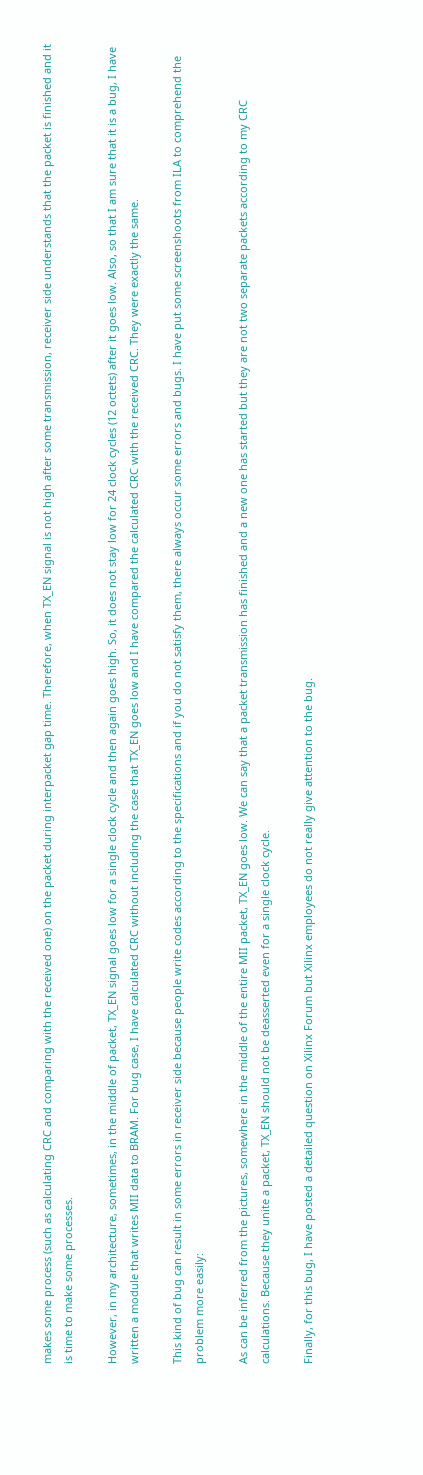makes some process (such as calculating CRC and comparing with the received one) on the packet during interpacket gap time. Therefore, when TX_EN signal is not high after some transmission, receiver side understands that the packet is finished and it is time to make some processes.

However, in my architecture, sometimes, in the middle of packet, TX_EN signal goes low for a single clock cycle and then again goes high. So, it does not stay low for 24 clock cycles (12 octets) after it goes low. Also, so that I am sure that it is a bug, I have written a module that writes MII data to BRAM. For bug case, I have calculated CRC without including the case that TX_EN goes low and I have compared the calculated CRC with the received CRC. They were exactly the same.

This kind of bug can result in some errors in receiver side because people write codes according to the specifications and if you do not satisfy them, there always occur some errors and bugs. I have put some screenshoots from ILA to comprehend the problem more easily:

As can be inferred from the pictures, somewhere in the middle of the entire MII packet, TX_EN goes low. We can say that a packet transmission has finished and a new one has started but they are not two separate packets according to my CRC calculations. Because they unite a packet, TX_EN should not be deasserted even for a single clock cycle.

Finally, for this bug, I have posted a detailed question on Xilinx Forum but Xilinx employees do not really give attention to the bug.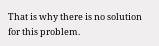That is why there is no solution for this problem.